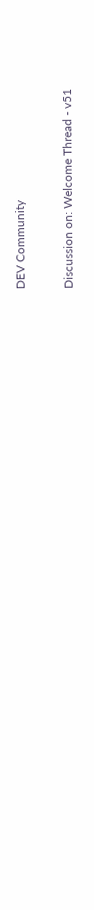DEV Community

Discussion on: Welcome Thread - v51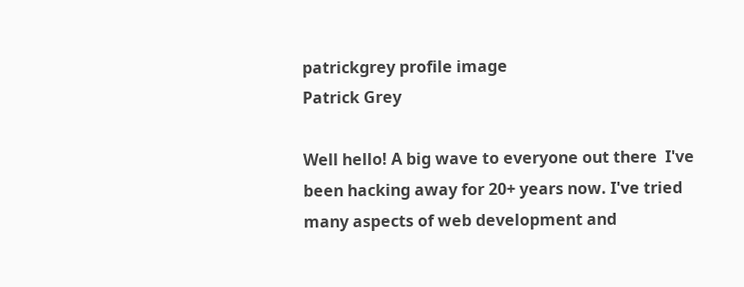patrickgrey profile image
Patrick Grey

Well hello! A big wave to everyone out there  I've been hacking away for 20+ years now. I've tried many aspects of web development and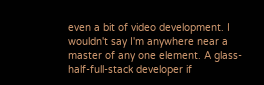even a bit of video development. I wouldn't say I'm anywhere near a master of any one element. A glass-half-full-stack developer if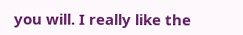you will. I really like the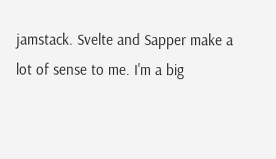jamstack. Svelte and Sapper make a lot of sense to me. I'm a big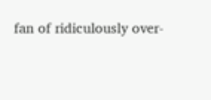fan of ridiculously over-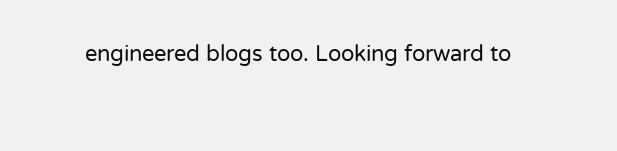engineered blogs too. Looking forward to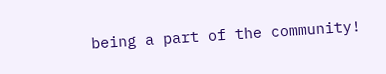being a part of the community!